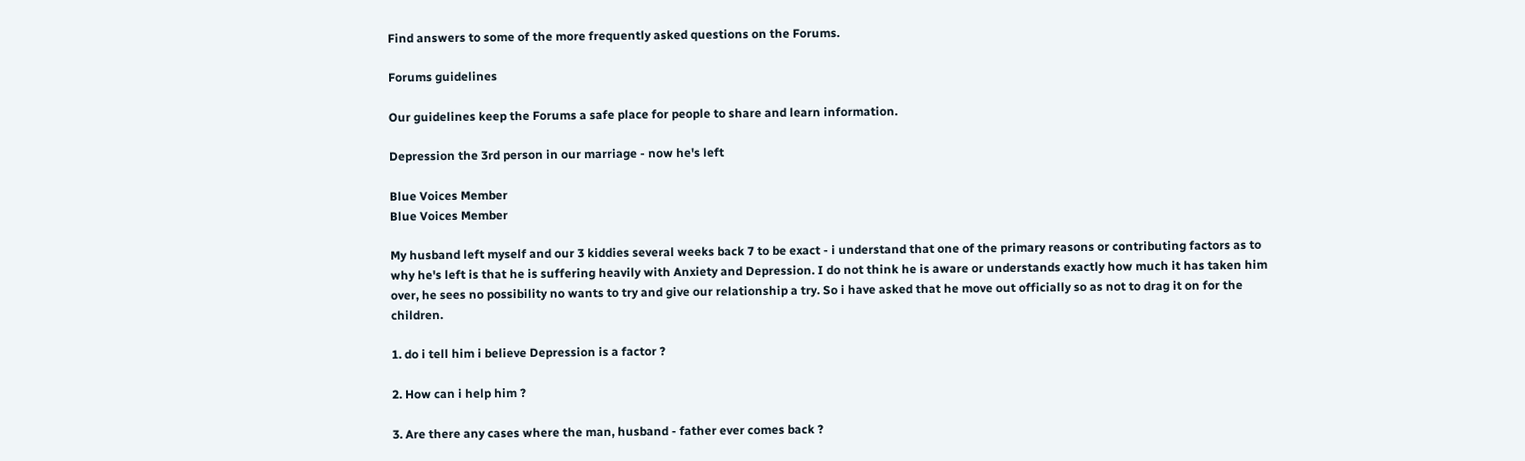Find answers to some of the more frequently asked questions on the Forums.

Forums guidelines

Our guidelines keep the Forums a safe place for people to share and learn information.

Depression the 3rd person in our marriage - now he's left

Blue Voices Member
Blue Voices Member

My husband left myself and our 3 kiddies several weeks back 7 to be exact - i understand that one of the primary reasons or contributing factors as to why he's left is that he is suffering heavily with Anxiety and Depression. I do not think he is aware or understands exactly how much it has taken him over, he sees no possibility no wants to try and give our relationship a try. So i have asked that he move out officially so as not to drag it on for the children.

1. do i tell him i believe Depression is a factor ?

2. How can i help him ?

3. Are there any cases where the man, husband - father ever comes back ?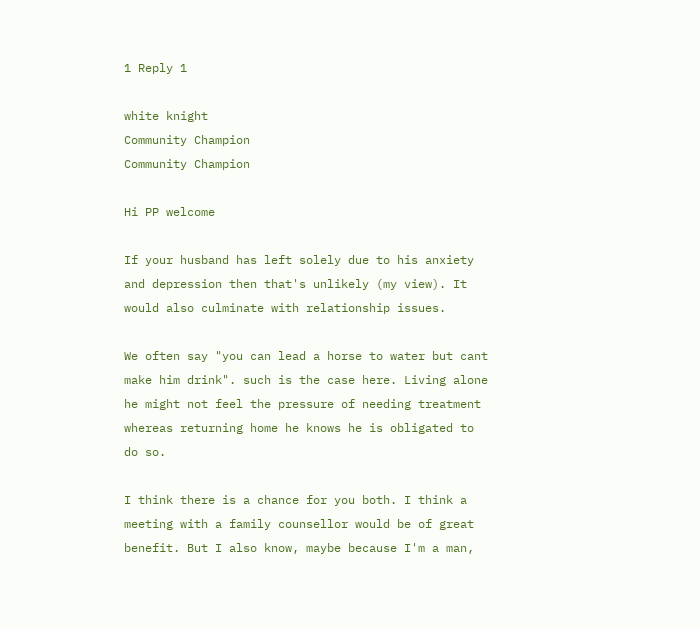1 Reply 1

white knight
Community Champion
Community Champion

Hi PP welcome

If your husband has left solely due to his anxiety and depression then that's unlikely (my view). It would also culminate with relationship issues.

We often say "you can lead a horse to water but cant make him drink". such is the case here. Living alone he might not feel the pressure of needing treatment whereas returning home he knows he is obligated to do so.

I think there is a chance for you both. I think a meeting with a family counsellor would be of great benefit. But I also know, maybe because I'm a man,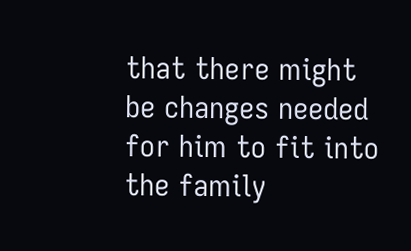that there might be changes needed for him to fit into the family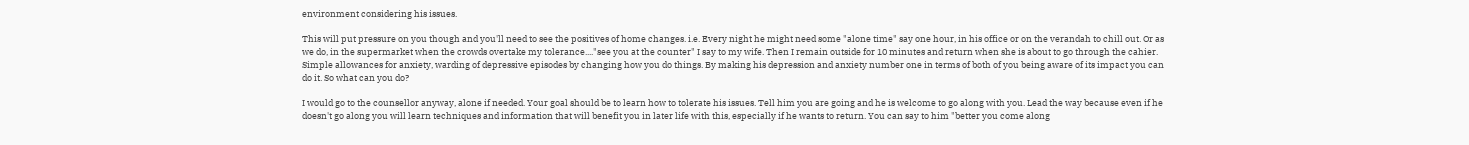environment considering his issues.

This will put pressure on you though and you'll need to see the positives of home changes. i.e. Every night he might need some "alone time" say one hour, in his office or on the verandah to chill out. Or as we do, in the supermarket when the crowds overtake my tolerance...."see you at the counter" I say to my wife. Then I remain outside for 10 minutes and return when she is about to go through the cahier. Simple allowances for anxiety, warding of depressive episodes by changing how you do things. By making his depression and anxiety number one in terms of both of you being aware of its impact you can do it. So what can you do?

I would go to the counsellor anyway, alone if needed. Your goal should be to learn how to tolerate his issues. Tell him you are going and he is welcome to go along with you. Lead the way because even if he doesn't go along you will learn techniques and information that will benefit you in later life with this, especially if he wants to return. You can say to him "better you come along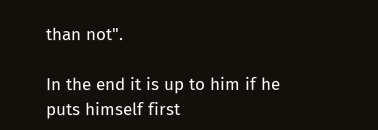than not".

In the end it is up to him if he puts himself first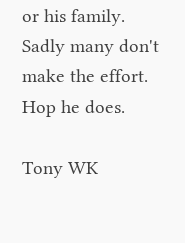or his family. Sadly many don't make the effort. Hop he does.

Tony WK